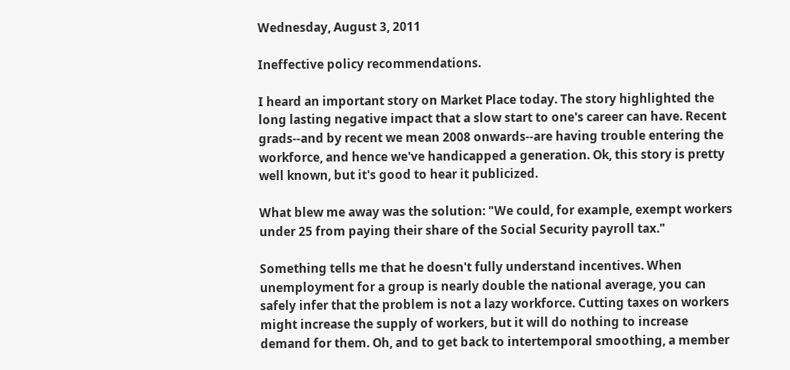Wednesday, August 3, 2011

Ineffective policy recommendations.

I heard an important story on Market Place today. The story highlighted the long lasting negative impact that a slow start to one's career can have. Recent grads--and by recent we mean 2008 onwards--are having trouble entering the workforce, and hence we've handicapped a generation. Ok, this story is pretty well known, but it's good to hear it publicized.

What blew me away was the solution: "We could, for example, exempt workers under 25 from paying their share of the Social Security payroll tax."

Something tells me that he doesn't fully understand incentives. When unemployment for a group is nearly double the national average, you can safely infer that the problem is not a lazy workforce. Cutting taxes on workers might increase the supply of workers, but it will do nothing to increase demand for them. Oh, and to get back to intertemporal smoothing, a member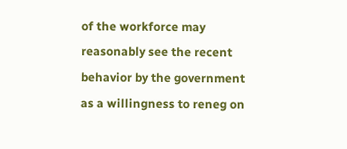of the workforce may reasonably see the recent behavior by the government as a willingness to reneg on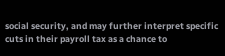social security, and may further interpret specific cuts in their payroll tax as a chance to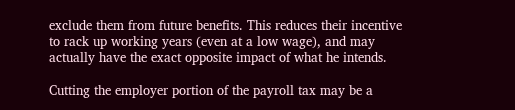exclude them from future benefits. This reduces their incentive to rack up working years (even at a low wage), and may actually have the exact opposite impact of what he intends.

Cutting the employer portion of the payroll tax may be a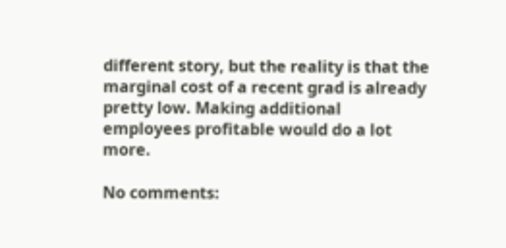different story, but the reality is that the marginal cost of a recent grad is already pretty low. Making additional employees profitable would do a lot more.

No comments: